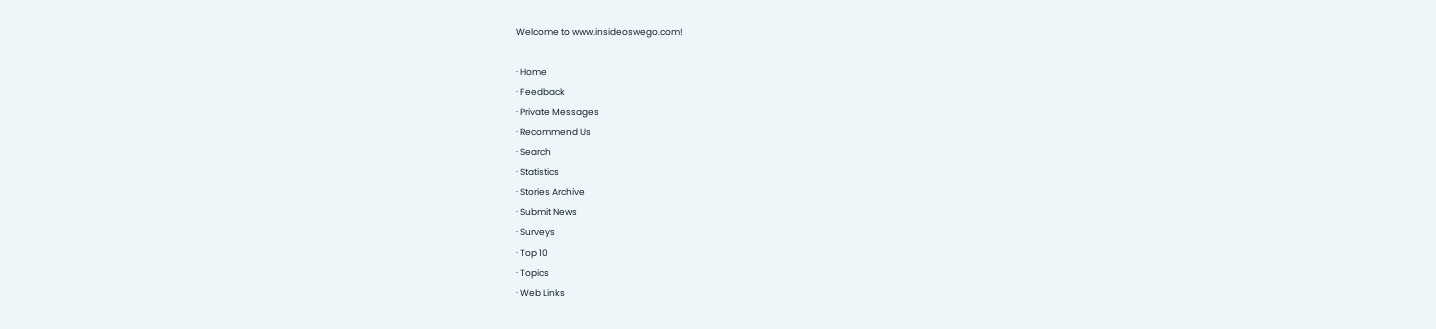Welcome to www.insideoswego.com!

· Home
· Feedback
· Private Messages
· Recommend Us
· Search
· Statistics
· Stories Archive
· Submit News
· Surveys
· Top 10
· Topics
· Web Links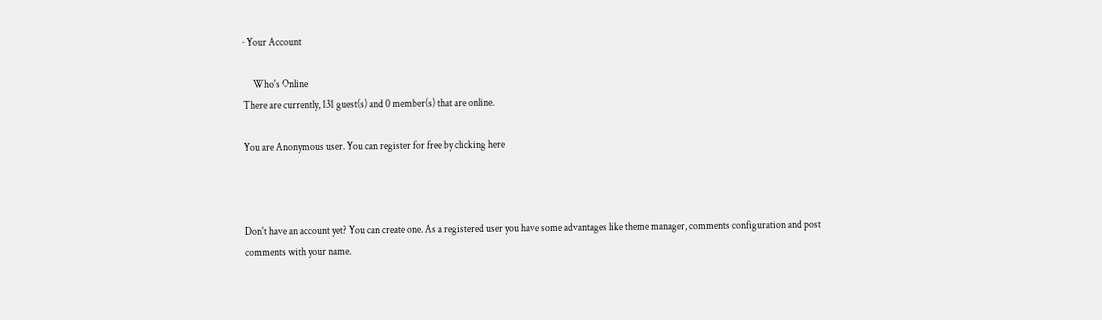· Your Account

     Who's Online
There are currently, 131 guest(s) and 0 member(s) that are online.

You are Anonymous user. You can register for free by clicking here



Don't have an account yet? You can create one. As a registered user you have some advantages like theme manager, comments configuration and post comments with your name.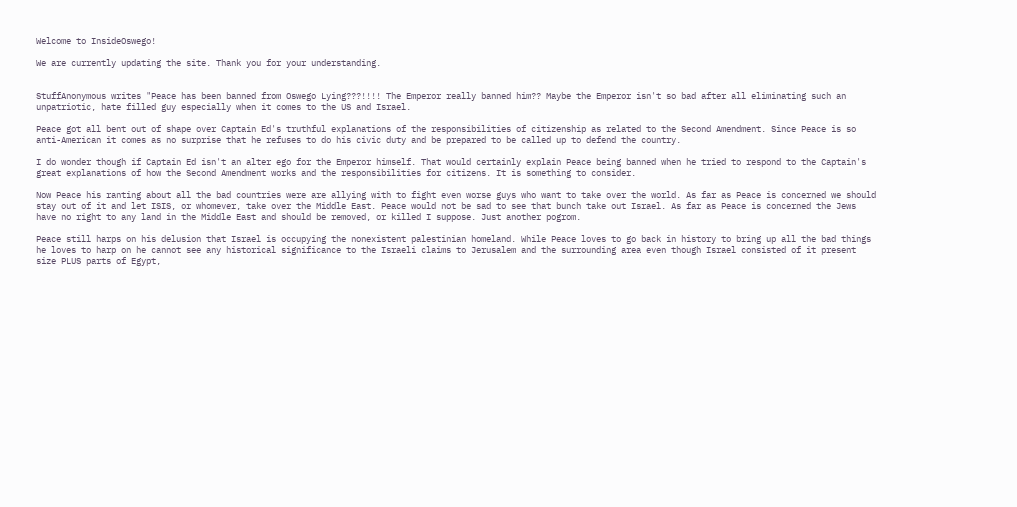Welcome to InsideOswego!

We are currently updating the site. Thank you for your understanding.


StuffAnonymous writes "Peace has been banned from Oswego Lying???!!!! The Emperor really banned him?? Maybe the Emperor isn't so bad after all eliminating such an unpatriotic, hate filled guy especially when it comes to the US and Israel.

Peace got all bent out of shape over Captain Ed's truthful explanations of the responsibilities of citizenship as related to the Second Amendment. Since Peace is so anti-American it comes as no surprise that he refuses to do his civic duty and be prepared to be called up to defend the country.

I do wonder though if Captain Ed isn't an alter ego for the Emperor himself. That would certainly explain Peace being banned when he tried to respond to the Captain's great explanations of how the Second Amendment works and the responsibilities for citizens. It is something to consider.

Now Peace his ranting about all the bad countries were are allying with to fight even worse guys who want to take over the world. As far as Peace is concerned we should stay out of it and let ISIS, or whomever, take over the Middle East. Peace would not be sad to see that bunch take out Israel. As far as Peace is concerned the Jews have no right to any land in the Middle East and should be removed, or killed I suppose. Just another pogrom.

Peace still harps on his delusion that Israel is occupying the nonexistent palestinian homeland. While Peace loves to go back in history to bring up all the bad things he loves to harp on he cannot see any historical significance to the Israeli claims to Jerusalem and the surrounding area even though Israel consisted of it present size PLUS parts of Egypt,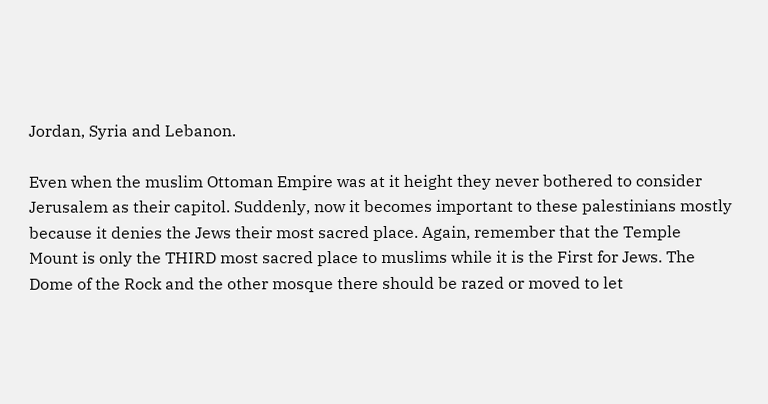Jordan, Syria and Lebanon.

Even when the muslim Ottoman Empire was at it height they never bothered to consider Jerusalem as their capitol. Suddenly, now it becomes important to these palestinians mostly because it denies the Jews their most sacred place. Again, remember that the Temple Mount is only the THIRD most sacred place to muslims while it is the First for Jews. The Dome of the Rock and the other mosque there should be razed or moved to let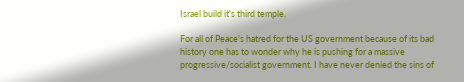Israel build it's third temple.

For all of Peace's hatred for the US government because of its bad history one has to wonder why he is pushing for a massive progressive/socialist government. I have never denied the sins of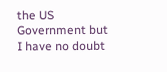the US Government but I have no doubt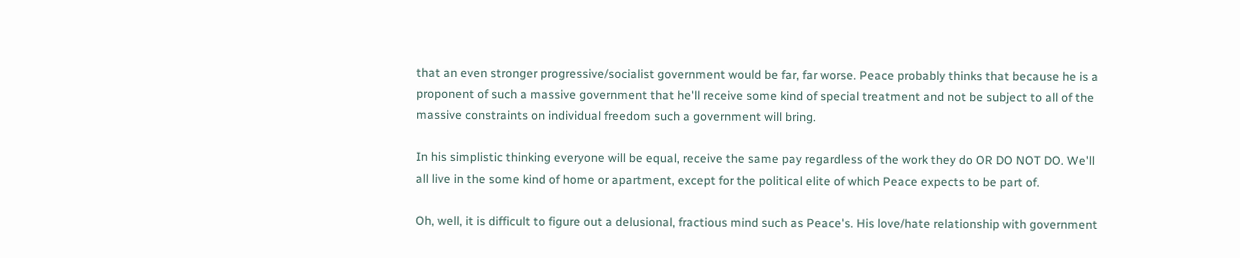that an even stronger progressive/socialist government would be far, far worse. Peace probably thinks that because he is a proponent of such a massive government that he'll receive some kind of special treatment and not be subject to all of the massive constraints on individual freedom such a government will bring.

In his simplistic thinking everyone will be equal, receive the same pay regardless of the work they do OR DO NOT DO. We'll all live in the some kind of home or apartment, except for the political elite of which Peace expects to be part of.

Oh, well, it is difficult to figure out a delusional, fractious mind such as Peace's. His love/hate relationship with government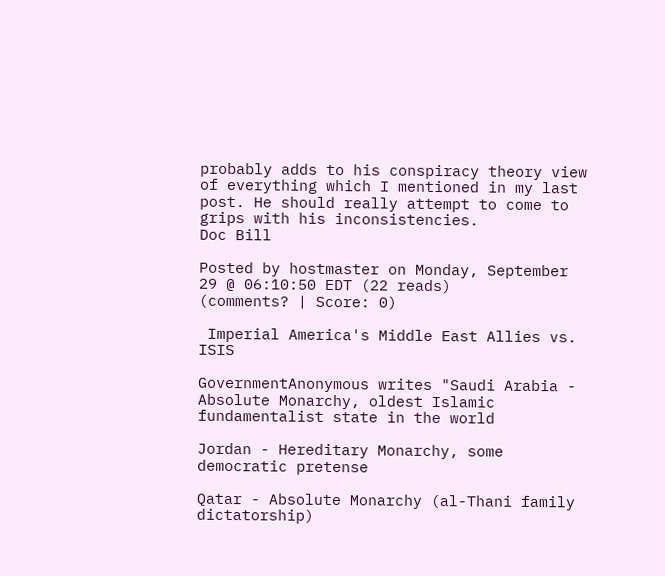probably adds to his conspiracy theory view of everything which I mentioned in my last post. He should really attempt to come to grips with his inconsistencies.
Doc Bill

Posted by hostmaster on Monday, September 29 @ 06:10:50 EDT (22 reads)
(comments? | Score: 0)

 Imperial America's Middle East Allies vs. ISIS

GovernmentAnonymous writes "Saudi Arabia - Absolute Monarchy, oldest Islamic fundamentalist state in the world

Jordan - Hereditary Monarchy, some democratic pretense

Qatar - Absolute Monarchy (al-Thani family dictatorship)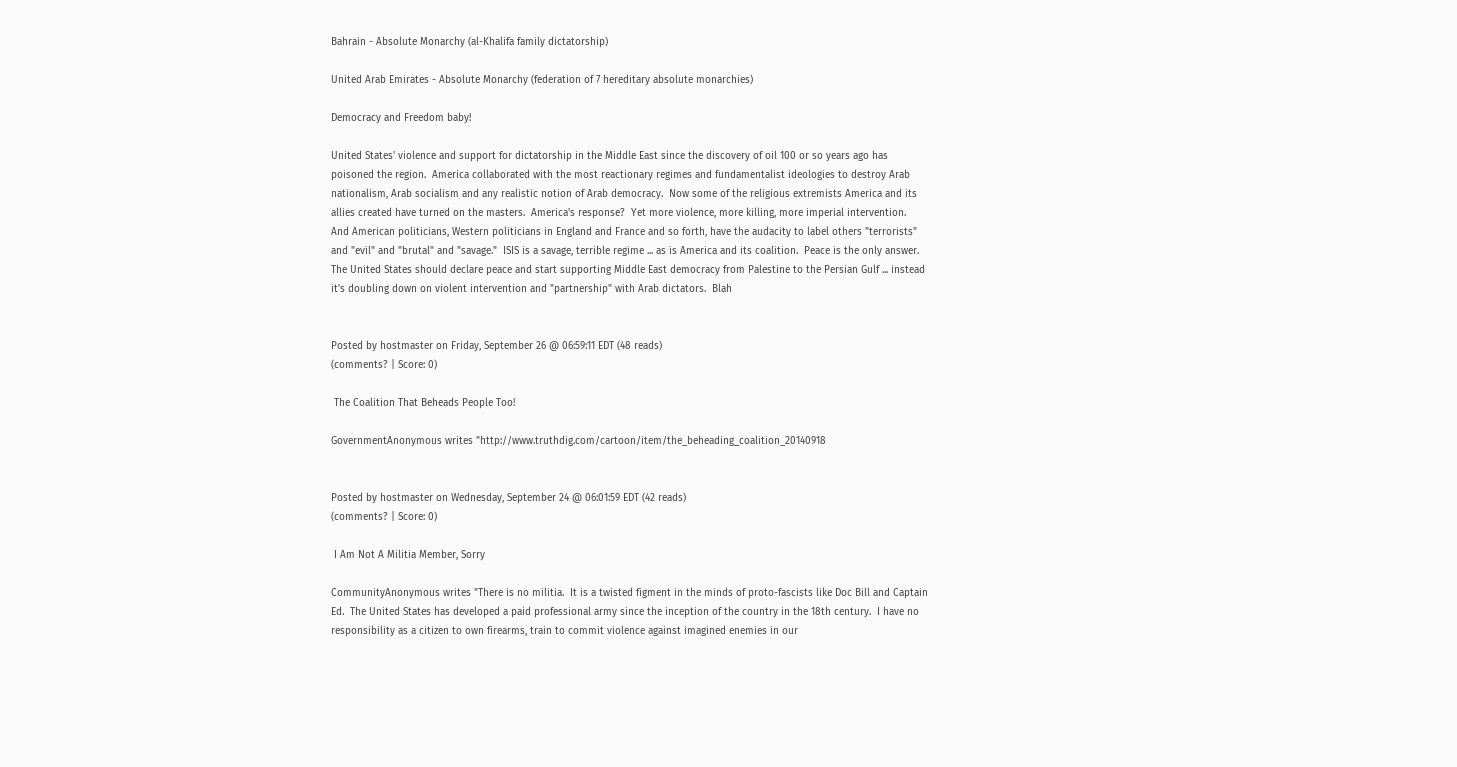Bahrain - Absolute Monarchy (al-Khalifa family dictatorship)

United Arab Emirates - Absolute Monarchy (federation of 7 hereditary absolute monarchies)

Democracy and Freedom baby!

United States' violence and support for dictatorship in the Middle East since the discovery of oil 100 or so years ago has poisoned the region.  America collaborated with the most reactionary regimes and fundamentalist ideologies to destroy Arab nationalism, Arab socialism and any realistic notion of Arab democracy.  Now some of the religious extremists America and its allies created have turned on the masters.  America's response?  Yet more violence, more killing, more imperial intervention.  And American politicians, Western politicians in England and France and so forth, have the audacity to label others "terrorists" and "evil" and "brutal" and "savage."  ISIS is a savage, terrible regime ... as is America and its coalition.  Peace is the only answer.  The United States should declare peace and start supporting Middle East democracy from Palestine to the Persian Gulf ... instead it's doubling down on violent intervention and "partnership" with Arab dictators.  Blah


Posted by hostmaster on Friday, September 26 @ 06:59:11 EDT (48 reads)
(comments? | Score: 0)

 The Coalition That Beheads People Too!

GovernmentAnonymous writes "http://www.truthdig.com/cartoon/item/the_beheading_coalition_20140918


Posted by hostmaster on Wednesday, September 24 @ 06:01:59 EDT (42 reads)
(comments? | Score: 0)

 I Am Not A Militia Member, Sorry

CommunityAnonymous writes "There is no militia.  It is a twisted figment in the minds of proto-fascists like Doc Bill and Captain Ed.  The United States has developed a paid professional army since the inception of the country in the 18th century.  I have no responsibility as a citizen to own firearms, train to commit violence against imagined enemies in our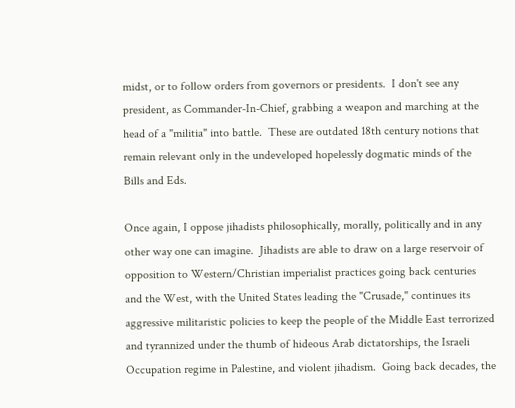midst, or to follow orders from governors or presidents.  I don't see any president, as Commander-In-Chief, grabbing a weapon and marching at the head of a "militia" into battle.  These are outdated 18th century notions that remain relevant only in the undeveloped hopelessly dogmatic minds of the Bills and Eds.

Once again, I oppose jihadists philosophically, morally, politically and in any other way one can imagine.  Jihadists are able to draw on a large reservoir of opposition to Western/Christian imperialist practices going back centuries and the West, with the United States leading the "Crusade," continues its aggressive militaristic policies to keep the people of the Middle East terrorized and tyrannized under the thumb of hideous Arab dictatorships, the Israeli Occupation regime in Palestine, and violent jihadism.  Going back decades, the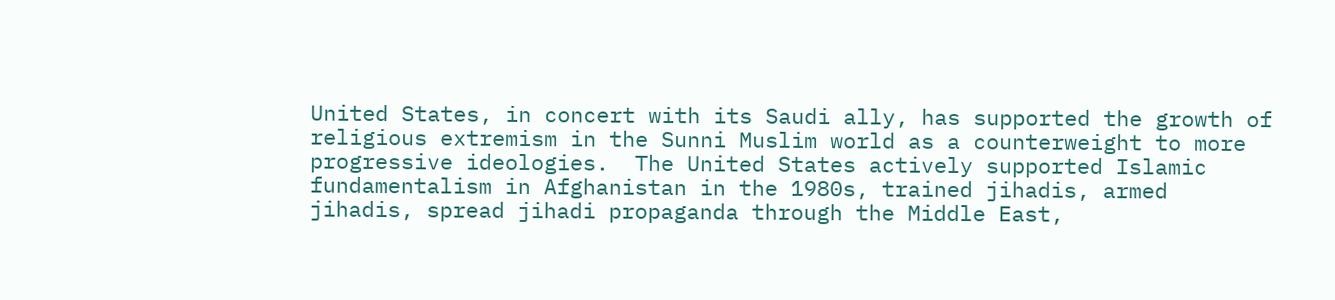United States, in concert with its Saudi ally, has supported the growth of religious extremism in the Sunni Muslim world as a counterweight to more progressive ideologies.  The United States actively supported Islamic fundamentalism in Afghanistan in the 1980s, trained jihadis, armed jihadis, spread jihadi propaganda through the Middle East,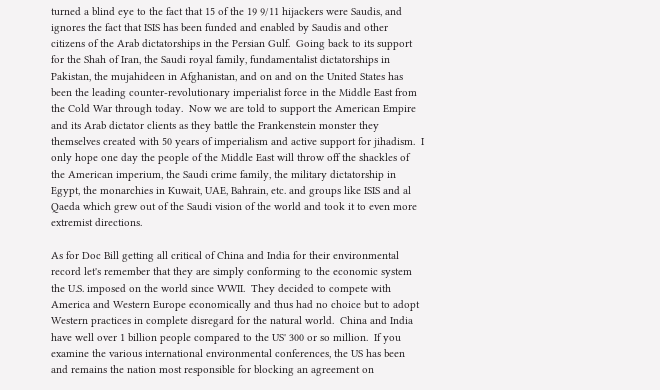turned a blind eye to the fact that 15 of the 19 9/11 hijackers were Saudis, and ignores the fact that ISIS has been funded and enabled by Saudis and other citizens of the Arab dictatorships in the Persian Gulf.  Going back to its support for the Shah of Iran, the Saudi royal family, fundamentalist dictatorships in Pakistan, the mujahideen in Afghanistan, and on and on the United States has been the leading counter-revolutionary imperialist force in the Middle East from the Cold War through today.  Now we are told to support the American Empire and its Arab dictator clients as they battle the Frankenstein monster they themselves created with 50 years of imperialism and active support for jihadism.  I only hope one day the people of the Middle East will throw off the shackles of the American imperium, the Saudi crime family, the military dictatorship in Egypt, the monarchies in Kuwait, UAE, Bahrain, etc. and groups like ISIS and al Qaeda which grew out of the Saudi vision of the world and took it to even more extremist directions.

As for Doc Bill getting all critical of China and India for their environmental record let's remember that they are simply conforming to the economic system the U.S. imposed on the world since WWII.  They decided to compete with America and Western Europe economically and thus had no choice but to adopt Western practices in complete disregard for the natural world.  China and India have well over 1 billion people compared to the US' 300 or so million.  If you examine the various international environmental conferences, the US has been and remains the nation most responsible for blocking an agreement on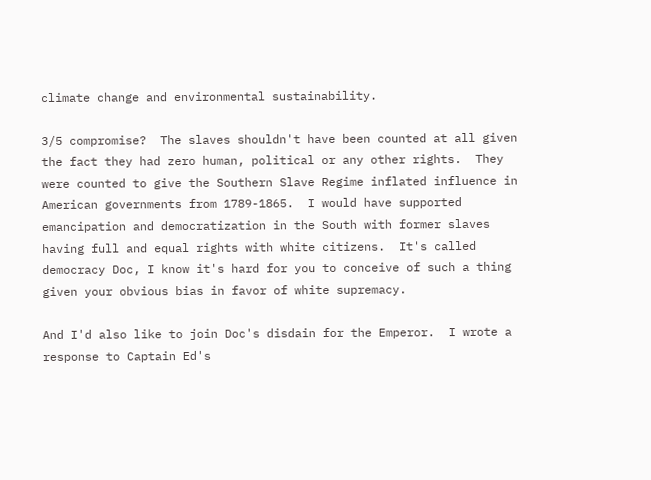climate change and environmental sustainability.

3/5 compromise?  The slaves shouldn't have been counted at all given the fact they had zero human, political or any other rights.  They were counted to give the Southern Slave Regime inflated influence in American governments from 1789-1865.  I would have supported emancipation and democratization in the South with former slaves having full and equal rights with white citizens.  It's called democracy Doc, I know it's hard for you to conceive of such a thing given your obvious bias in favor of white supremacy.

And I'd also like to join Doc's disdain for the Emperor.  I wrote a response to Captain Ed's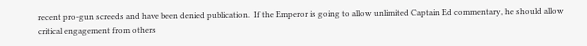recent pro-gun screeds and have been denied publication.  If the Emperor is going to allow unlimited Captain Ed commentary, he should allow critical engagement from others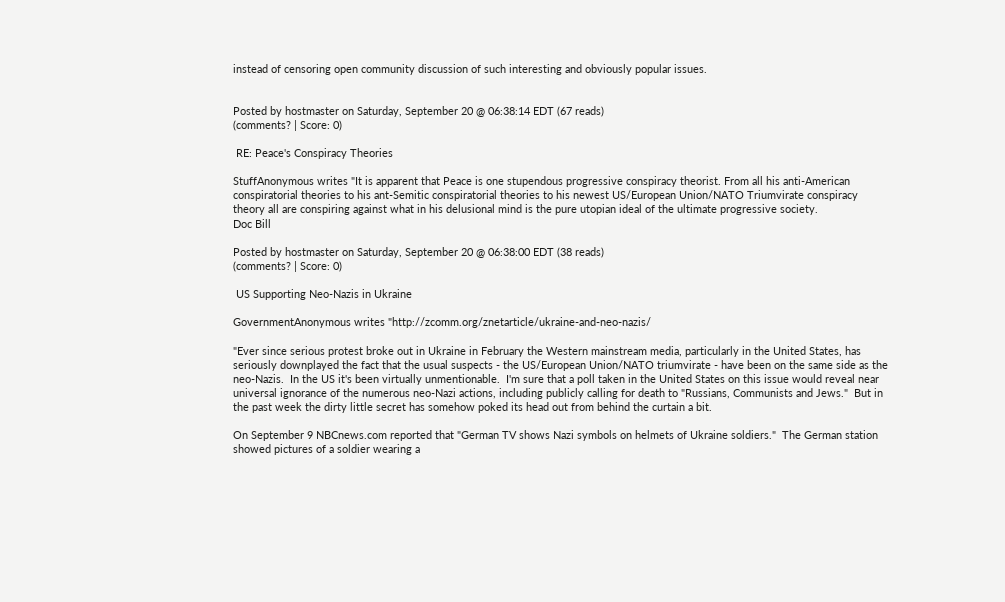instead of censoring open community discussion of such interesting and obviously popular issues.


Posted by hostmaster on Saturday, September 20 @ 06:38:14 EDT (67 reads)
(comments? | Score: 0)

 RE: Peace's Conspiracy Theories

StuffAnonymous writes "It is apparent that Peace is one stupendous progressive conspiracy theorist. From all his anti-American conspiratorial theories to his ant-Semitic conspiratorial theories to his newest US/European Union/NATO Triumvirate conspiracy theory all are conspiring against what in his delusional mind is the pure utopian ideal of the ultimate progressive society.
Doc Bill

Posted by hostmaster on Saturday, September 20 @ 06:38:00 EDT (38 reads)
(comments? | Score: 0)

 US Supporting Neo-Nazis in Ukraine

GovernmentAnonymous writes "http://zcomm.org/znetarticle/ukraine-and-neo-nazis/

"Ever since serious protest broke out in Ukraine in February the Western mainstream media, particularly in the United States, has seriously downplayed the fact that the usual suspects - the US/European Union/NATO triumvirate - have been on the same side as the neo-Nazis.  In the US it's been virtually unmentionable.  I'm sure that a poll taken in the United States on this issue would reveal near universal ignorance of the numerous neo-Nazi actions, including publicly calling for death to "Russians, Communists and Jews."  But in the past week the dirty little secret has somehow poked its head out from behind the curtain a bit.

On September 9 NBCnews.com reported that "German TV shows Nazi symbols on helmets of Ukraine soldiers."  The German station showed pictures of a soldier wearing a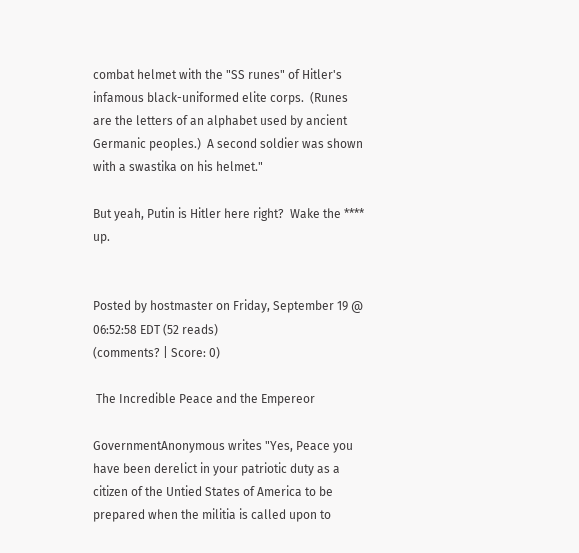combat helmet with the "SS runes" of Hitler's infamous black-uniformed elite corps.  (Runes are the letters of an alphabet used by ancient Germanic peoples.)  A second soldier was shown with a swastika on his helmet."

But yeah, Putin is Hitler here right?  Wake the **** up.


Posted by hostmaster on Friday, September 19 @ 06:52:58 EDT (52 reads)
(comments? | Score: 0)

 The Incredible Peace and the Empereor

GovernmentAnonymous writes "Yes, Peace you have been derelict in your patriotic duty as a citizen of the Untied States of America to be prepared when the militia is called upon to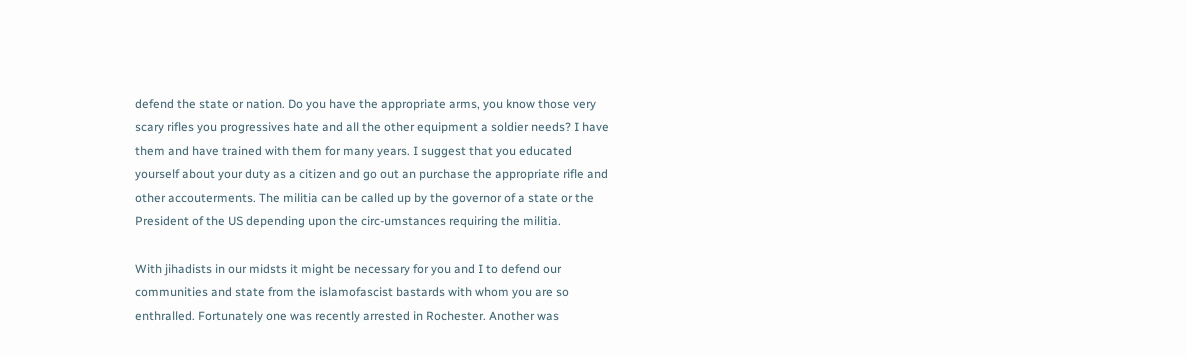defend the state or nation. Do you have the appropriate arms, you know those very scary rifles you progressives hate and all the other equipment a soldier needs? I have them and have trained with them for many years. I suggest that you educated yourself about your duty as a citizen and go out an purchase the appropriate rifle and other accouterments. The militia can be called up by the governor of a state or the President of the US depending upon the circ-umstances requiring the militia.

With jihadists in our midsts it might be necessary for you and I to defend our communities and state from the islamofascist bastards with whom you are so enthralled. Fortunately one was recently arrested in Rochester. Another was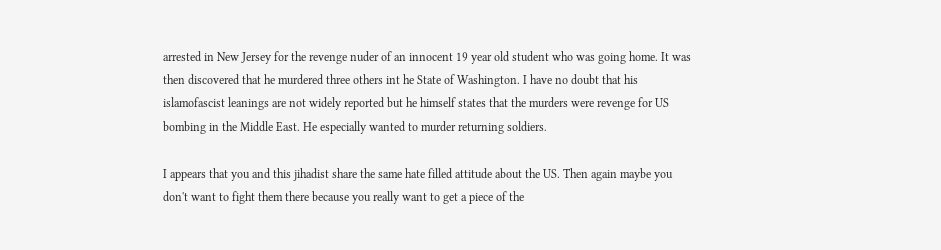arrested in New Jersey for the revenge nuder of an innocent 19 year old student who was going home. It was then discovered that he murdered three others int he State of Washington. I have no doubt that his islamofascist leanings are not widely reported but he himself states that the murders were revenge for US bombing in the Middle East. He especially wanted to murder returning soldiers.

I appears that you and this jihadist share the same hate filled attitude about the US. Then again maybe you don't want to fight them there because you really want to get a piece of the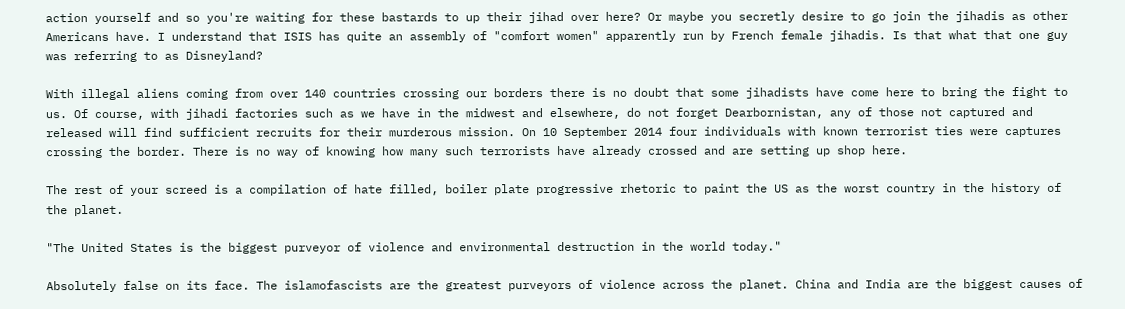action yourself and so you're waiting for these bastards to up their jihad over here? Or maybe you secretly desire to go join the jihadis as other Americans have. I understand that ISIS has quite an assembly of "comfort women" apparently run by French female jihadis. Is that what that one guy was referring to as Disneyland?

With illegal aliens coming from over 140 countries crossing our borders there is no doubt that some jihadists have come here to bring the fight to us. Of course, with jihadi factories such as we have in the midwest and elsewhere, do not forget Dearbornistan, any of those not captured and released will find sufficient recruits for their murderous mission. On 10 September 2014 four individuals with known terrorist ties were captures crossing the border. There is no way of knowing how many such terrorists have already crossed and are setting up shop here.

The rest of your screed is a compilation of hate filled, boiler plate progressive rhetoric to paint the US as the worst country in the history of the planet.

"The United States is the biggest purveyor of violence and environmental destruction in the world today."

Absolutely false on its face. The islamofascists are the greatest purveyors of violence across the planet. China and India are the biggest causes of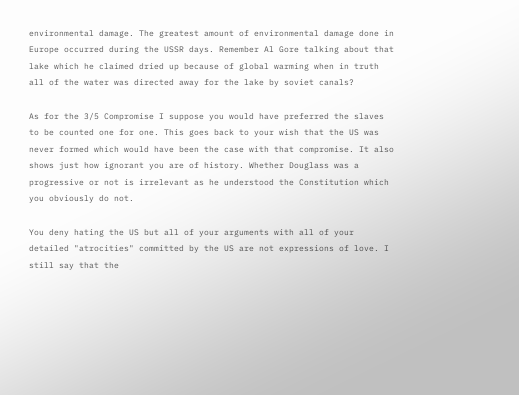environmental damage. The greatest amount of environmental damage done in Europe occurred during the USSR days. Remember Al Gore talking about that lake which he claimed dried up because of global warming when in truth all of the water was directed away for the lake by soviet canals?

As for the 3/5 Compromise I suppose you would have preferred the slaves to be counted one for one. This goes back to your wish that the US was never formed which would have been the case with that compromise. It also shows just how ignorant you are of history. Whether Douglass was a progressive or not is irrelevant as he understood the Constitution which you obviously do not.

You deny hating the US but all of your arguments with all of your detailed "atrocities" committed by the US are not expressions of love. I still say that the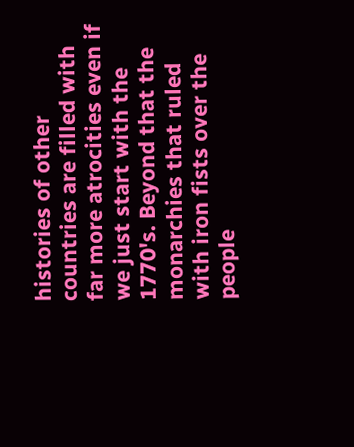histories of other countries are filled with far more atrocities even if we just start with the 1770's. Beyond that the monarchies that ruled with iron fists over the people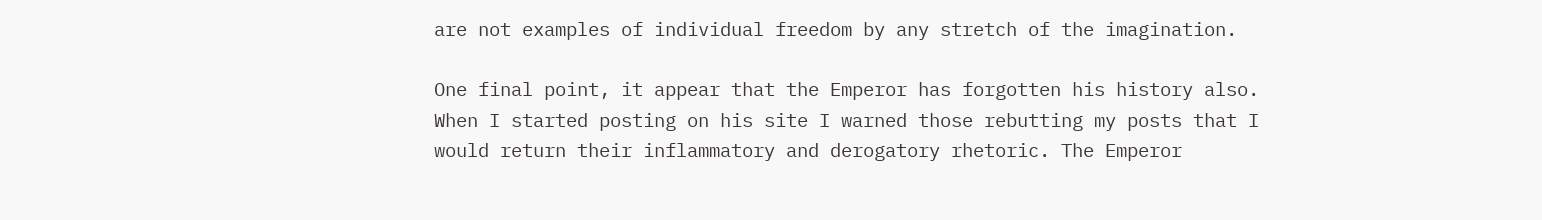are not examples of individual freedom by any stretch of the imagination.

One final point, it appear that the Emperor has forgotten his history also. When I started posting on his site I warned those rebutting my posts that I would return their inflammatory and derogatory rhetoric. The Emperor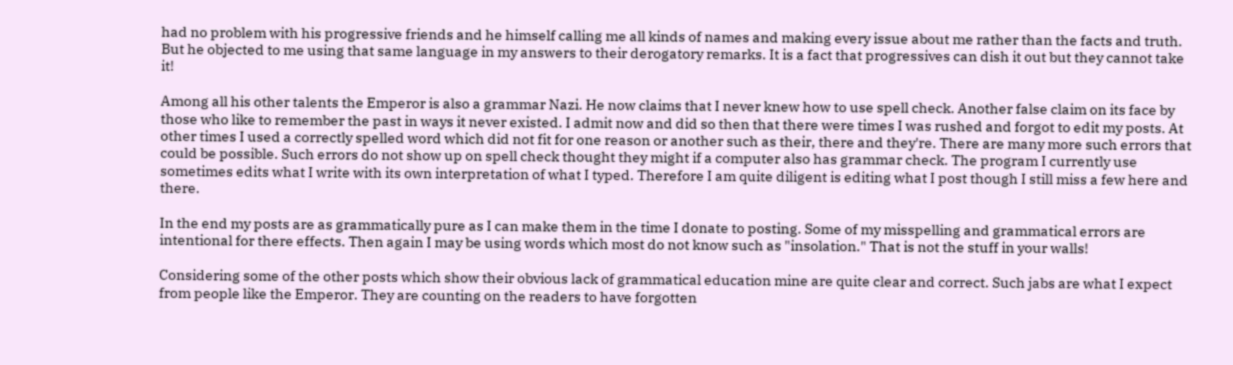had no problem with his progressive friends and he himself calling me all kinds of names and making every issue about me rather than the facts and truth. But he objected to me using that same language in my answers to their derogatory remarks. It is a fact that progressives can dish it out but they cannot take it!

Among all his other talents the Emperor is also a grammar Nazi. He now claims that I never knew how to use spell check. Another false claim on its face by those who like to remember the past in ways it never existed. I admit now and did so then that there were times I was rushed and forgot to edit my posts. At other times I used a correctly spelled word which did not fit for one reason or another such as their, there and they're. There are many more such errors that could be possible. Such errors do not show up on spell check thought they might if a computer also has grammar check. The program I currently use sometimes edits what I write with its own interpretation of what I typed. Therefore I am quite diligent is editing what I post though I still miss a few here and there.

In the end my posts are as grammatically pure as I can make them in the time I donate to posting. Some of my misspelling and grammatical errors are intentional for there effects. Then again I may be using words which most do not know such as "insolation." That is not the stuff in your walls!

Considering some of the other posts which show their obvious lack of grammatical education mine are quite clear and correct. Such jabs are what I expect from people like the Emperor. They are counting on the readers to have forgotten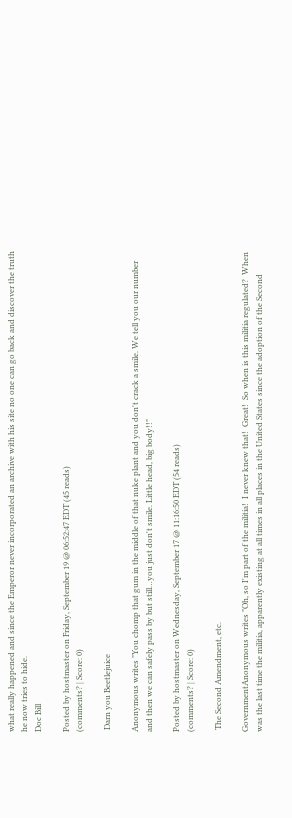what really happened and since the Emperor never incorporated an archive with his site no one can go back and discover the truth he now tries to hide.
Doc Bill

Posted by hostmaster on Friday, September 19 @ 06:52:47 EDT (45 reads)
(comments? | Score: 0)

 Darn you Beetlejuice

Anonymous writes "You chomp that gum in the middle of that nuke plant and you don't crack a smile. We tell you our number and then we can safely pass by but still…you just don't smile. Little head, big body!!"

Posted by hostmaster on Wednesday, September 17 @ 11:16:50 EDT (54 reads)
(comments? | Score: 0)

 The Second Amendment, etc.

GovernmentAnonymous writes "Oh, so I'm part of the militia!  I never knew that!  Great!  So when is this militia regulated?  When was the last time the militia, apparently existing at all times in all places in the United States since the adoption of the Second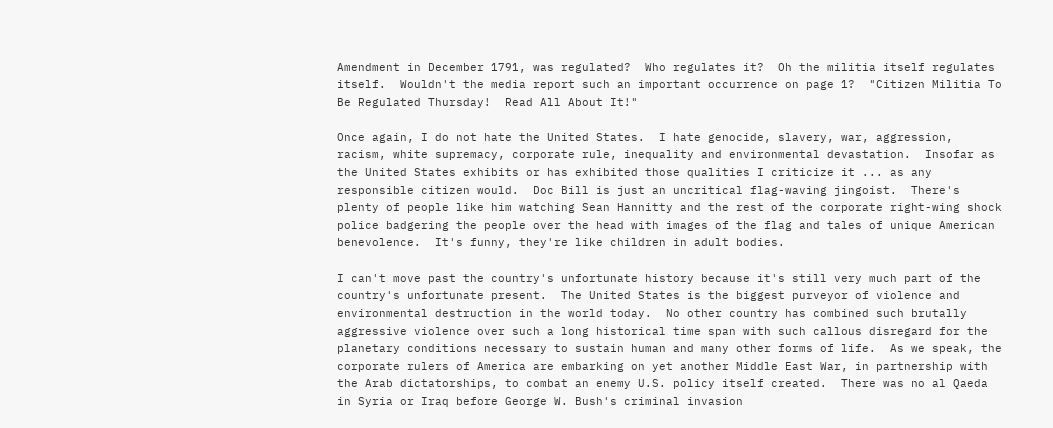Amendment in December 1791, was regulated?  Who regulates it?  Oh the militia itself regulates itself.  Wouldn't the media report such an important occurrence on page 1?  "Citizen Militia To Be Regulated Thursday!  Read All About It!"

Once again, I do not hate the United States.  I hate genocide, slavery, war, aggression, racism, white supremacy, corporate rule, inequality and environmental devastation.  Insofar as the United States exhibits or has exhibited those qualities I criticize it ... as any responsible citizen would.  Doc Bill is just an uncritical flag-waving jingoist.  There's plenty of people like him watching Sean Hannitty and the rest of the corporate right-wing shock police badgering the people over the head with images of the flag and tales of unique American benevolence.  It's funny, they're like children in adult bodies.

I can't move past the country's unfortunate history because it's still very much part of the country's unfortunate present.  The United States is the biggest purveyor of violence and environmental destruction in the world today.  No other country has combined such brutally aggressive violence over such a long historical time span with such callous disregard for the planetary conditions necessary to sustain human and many other forms of life.  As we speak, the corporate rulers of America are embarking on yet another Middle East War, in partnership with the Arab dictatorships, to combat an enemy U.S. policy itself created.  There was no al Qaeda in Syria or Iraq before George W. Bush's criminal invasion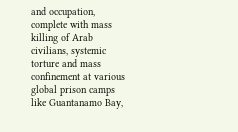and occupation, complete with mass killing of Arab civilians, systemic torture and mass confinement at various global prison camps like Guantanamo Bay,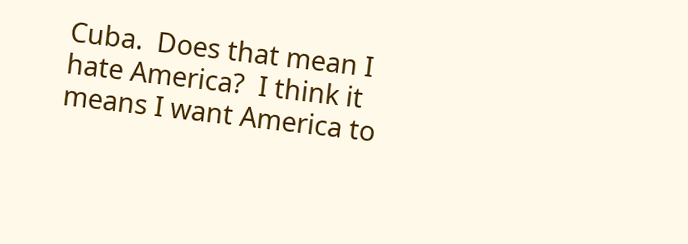Cuba.  Does that mean I hate America?  I think it means I want America to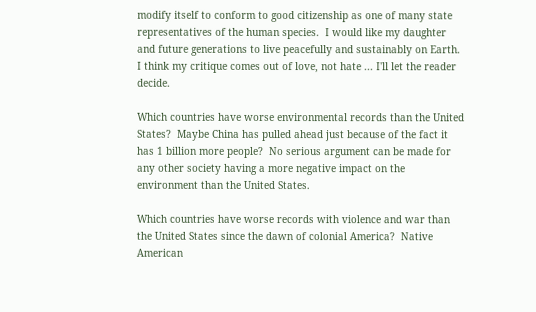modify itself to conform to good citizenship as one of many state representatives of the human species.  I would like my daughter and future generations to live peacefully and sustainably on Earth.  I think my critique comes out of love, not hate ... I'll let the reader decide.

Which countries have worse environmental records than the United States?  Maybe China has pulled ahead just because of the fact it has 1 billion more people?  No serious argument can be made for any other society having a more negative impact on the environment than the United States.

Which countries have worse records with violence and war than the United States since the dawn of colonial America?  Native American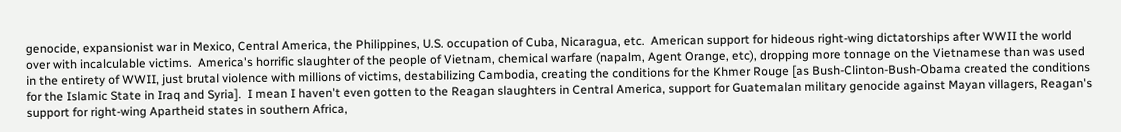genocide, expansionist war in Mexico, Central America, the Philippines, U.S. occupation of Cuba, Nicaragua, etc.  American support for hideous right-wing dictatorships after WWII the world over with incalculable victims.  America's horrific slaughter of the people of Vietnam, chemical warfare (napalm, Agent Orange, etc), dropping more tonnage on the Vietnamese than was used in the entirety of WWII, just brutal violence with millions of victims, destabilizing Cambodia, creating the conditions for the Khmer Rouge [as Bush-Clinton-Bush-Obama created the conditions for the Islamic State in Iraq and Syria].  I mean I haven't even gotten to the Reagan slaughters in Central America, support for Guatemalan military genocide against Mayan villagers, Reagan's support for right-wing Apartheid states in southern Africa,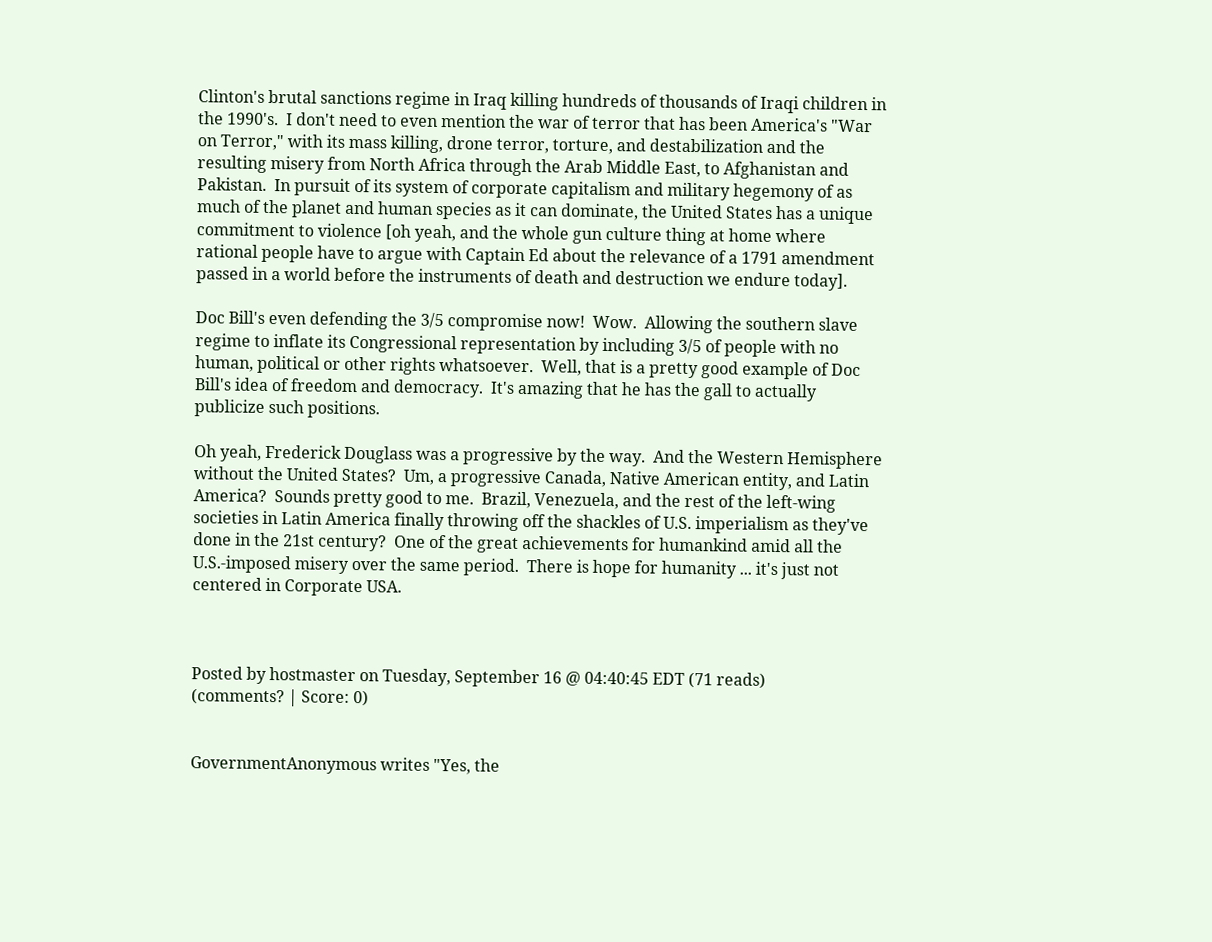Clinton's brutal sanctions regime in Iraq killing hundreds of thousands of Iraqi children in the 1990's.  I don't need to even mention the war of terror that has been America's "War on Terror," with its mass killing, drone terror, torture, and destabilization and the resulting misery from North Africa through the Arab Middle East, to Afghanistan and Pakistan.  In pursuit of its system of corporate capitalism and military hegemony of as much of the planet and human species as it can dominate, the United States has a unique commitment to violence [oh yeah, and the whole gun culture thing at home where rational people have to argue with Captain Ed about the relevance of a 1791 amendment passed in a world before the instruments of death and destruction we endure today].

Doc Bill's even defending the 3/5 compromise now!  Wow.  Allowing the southern slave regime to inflate its Congressional representation by including 3/5 of people with no human, political or other rights whatsoever.  Well, that is a pretty good example of Doc Bill's idea of freedom and democracy.  It's amazing that he has the gall to actually publicize such positions.

Oh yeah, Frederick Douglass was a progressive by the way.  And the Western Hemisphere without the United States?  Um, a progressive Canada, Native American entity, and Latin America?  Sounds pretty good to me.  Brazil, Venezuela, and the rest of the left-wing societies in Latin America finally throwing off the shackles of U.S. imperialism as they've done in the 21st century?  One of the great achievements for humankind amid all the U.S.-imposed misery over the same period.  There is hope for humanity ... it's just not centered in Corporate USA.



Posted by hostmaster on Tuesday, September 16 @ 04:40:45 EDT (71 reads)
(comments? | Score: 0)


GovernmentAnonymous writes "Yes, the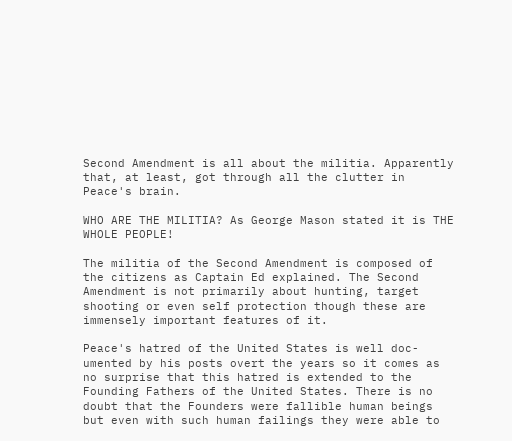Second Amendment is all about the militia. Apparently that, at least, got through all the clutter in Peace's brain.

WHO ARE THE MILITIA? As George Mason stated it is THE WHOLE PEOPLE!

The militia of the Second Amendment is composed of the citizens as Captain Ed explained. The Second Amendment is not primarily about hunting, target shooting or even self protection though these are immensely important features of it.

Peace's hatred of the United States is well doc-umented by his posts overt the years so it comes as no surprise that this hatred is extended to the Founding Fathers of the United States. There is no doubt that the Founders were fallible human beings but even with such human failings they were able to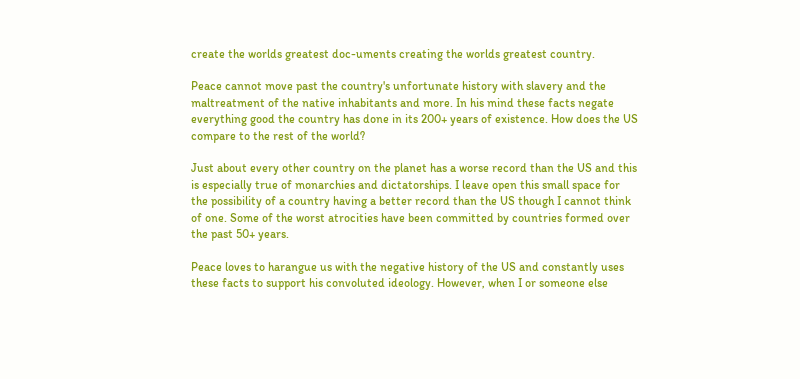create the worlds greatest doc-uments creating the worlds greatest country.

Peace cannot move past the country's unfortunate history with slavery and the maltreatment of the native inhabitants and more. In his mind these facts negate everything good the country has done in its 200+ years of existence. How does the US compare to the rest of the world?

Just about every other country on the planet has a worse record than the US and this is especially true of monarchies and dictatorships. I leave open this small space for the possibility of a country having a better record than the US though I cannot think of one. Some of the worst atrocities have been committed by countries formed over the past 50+ years.

Peace loves to harangue us with the negative history of the US and constantly uses these facts to support his convoluted ideology. However, when I or someone else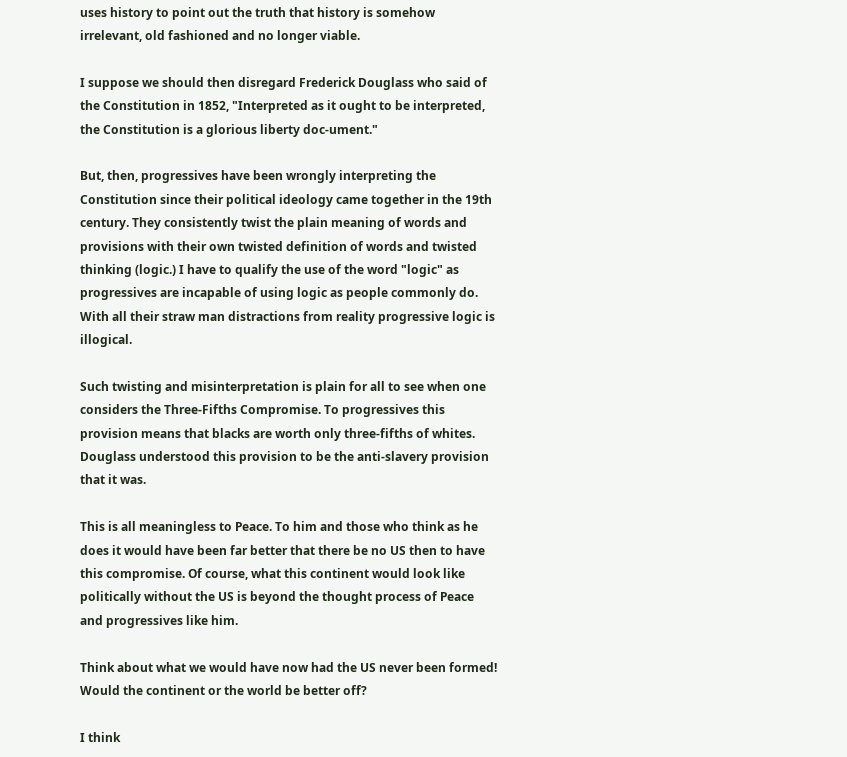uses history to point out the truth that history is somehow irrelevant, old fashioned and no longer viable.

I suppose we should then disregard Frederick Douglass who said of the Constitution in 1852, "Interpreted as it ought to be interpreted, the Constitution is a glorious liberty doc-ument."

But, then, progressives have been wrongly interpreting the Constitution since their political ideology came together in the 19th century. They consistently twist the plain meaning of words and provisions with their own twisted definition of words and twisted thinking (logic.) I have to qualify the use of the word "logic" as progressives are incapable of using logic as people commonly do. With all their straw man distractions from reality progressive logic is illogical.

Such twisting and misinterpretation is plain for all to see when one considers the Three-Fifths Compromise. To progressives this provision means that blacks are worth only three-fifths of whites. Douglass understood this provision to be the anti-slavery provision that it was.

This is all meaningless to Peace. To him and those who think as he does it would have been far better that there be no US then to have this compromise. Of course, what this continent would look like politically without the US is beyond the thought process of Peace and progressives like him.

Think about what we would have now had the US never been formed! Would the continent or the world be better off?

I think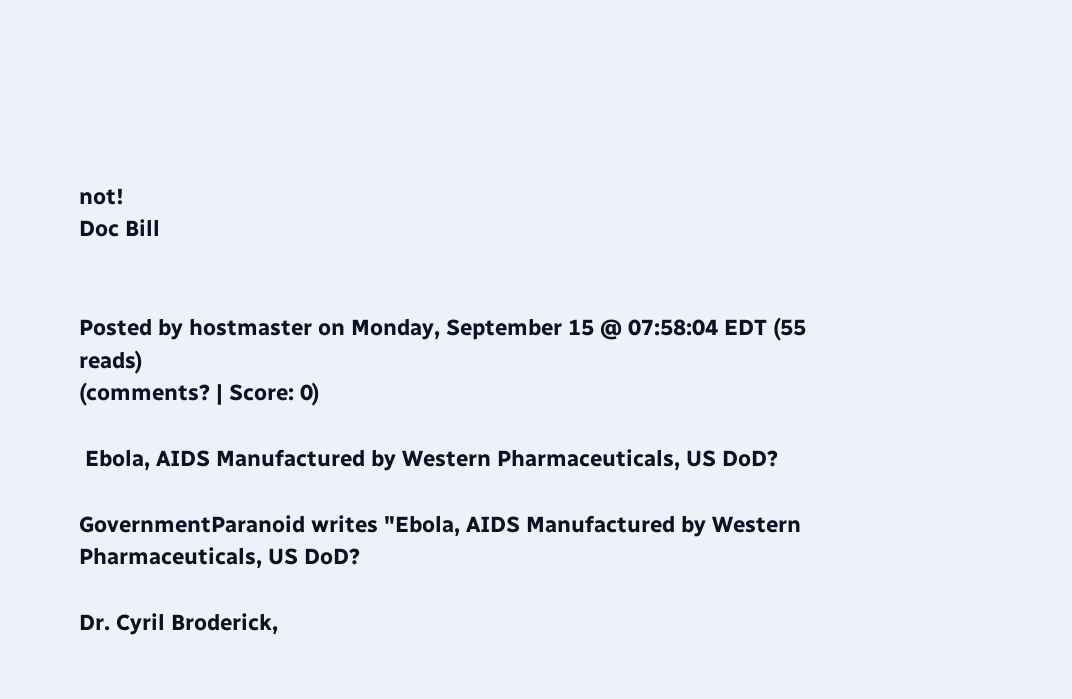not!
Doc Bill


Posted by hostmaster on Monday, September 15 @ 07:58:04 EDT (55 reads)
(comments? | Score: 0)

 Ebola, AIDS Manufactured by Western Pharmaceuticals, US DoD?

GovernmentParanoid writes "Ebola, AIDS Manufactured by Western Pharmaceuticals, US DoD?

Dr. Cyril Broderick,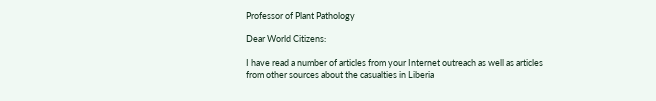Professor of Plant Pathology

Dear World Citizens:

I have read a number of articles from your Internet outreach as well as articles from other sources about the casualties in Liberia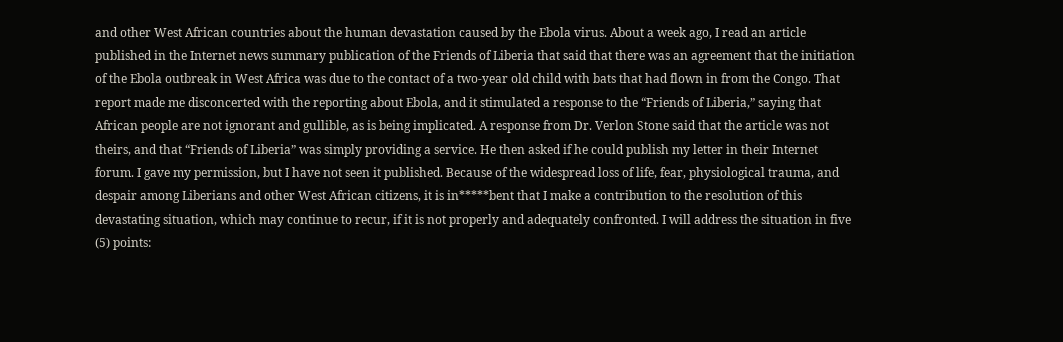and other West African countries about the human devastation caused by the Ebola virus. About a week ago, I read an article published in the Internet news summary publication of the Friends of Liberia that said that there was an agreement that the initiation of the Ebola outbreak in West Africa was due to the contact of a two-year old child with bats that had flown in from the Congo. That report made me disconcerted with the reporting about Ebola, and it stimulated a response to the “Friends of Liberia,” saying that African people are not ignorant and gullible, as is being implicated. A response from Dr. Verlon Stone said that the article was not theirs, and that “Friends of Liberia” was simply providing a service. He then asked if he could publish my letter in their Internet forum. I gave my permission, but I have not seen it published. Because of the widespread loss of life, fear, physiological trauma, and despair among Liberians and other West African citizens, it is in*****bent that I make a contribution to the resolution of this devastating situation, which may continue to recur, if it is not properly and adequately confronted. I will address the situation in five (5) points: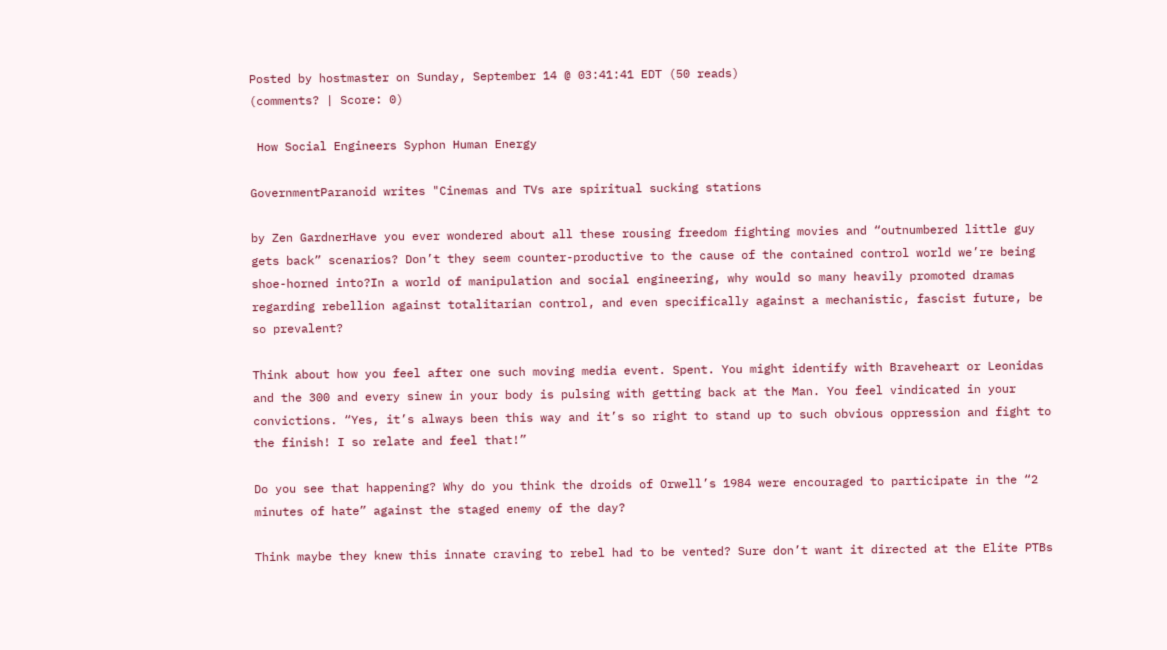Posted by hostmaster on Sunday, September 14 @ 03:41:41 EDT (50 reads)
(comments? | Score: 0)

 How Social Engineers Syphon Human Energy

GovernmentParanoid writes "Cinemas and TVs are spiritual sucking stations

by Zen GardnerHave you ever wondered about all these rousing freedom fighting movies and “outnumbered little guy gets back” scenarios? Don’t they seem counter-productive to the cause of the contained control world we’re being shoe-horned into?In a world of manipulation and social engineering, why would so many heavily promoted dramas regarding rebellion against totalitarian control, and even specifically against a mechanistic, fascist future, be so prevalent?

Think about how you feel after one such moving media event. Spent. You might identify with Braveheart or Leonidas and the 300 and every sinew in your body is pulsing with getting back at the Man. You feel vindicated in your convictions. “Yes, it’s always been this way and it’s so right to stand up to such obvious oppression and fight to the finish! I so relate and feel that!”

Do you see that happening? Why do you think the droids of Orwell’s 1984 were encouraged to participate in the “2 minutes of hate” against the staged enemy of the day?

Think maybe they knew this innate craving to rebel had to be vented? Sure don’t want it directed at the Elite PTBs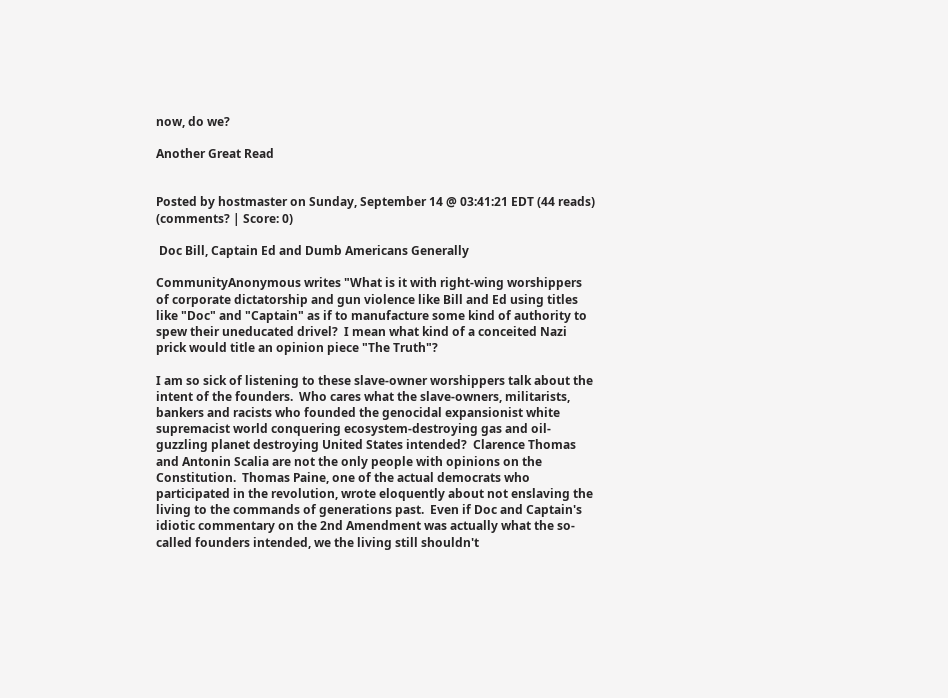now, do we?

Another Great Read


Posted by hostmaster on Sunday, September 14 @ 03:41:21 EDT (44 reads)
(comments? | Score: 0)

 Doc Bill, Captain Ed and Dumb Americans Generally

CommunityAnonymous writes "What is it with right-wing worshippers of corporate dictatorship and gun violence like Bill and Ed using titles like "Doc" and "Captain" as if to manufacture some kind of authority to spew their uneducated drivel?  I mean what kind of a conceited Nazi prick would title an opinion piece "The Truth"?

I am so sick of listening to these slave-owner worshippers talk about the intent of the founders.  Who cares what the slave-owners, militarists, bankers and racists who founded the genocidal expansionist white supremacist world conquering ecosystem-destroying gas and oil-guzzling planet destroying United States intended?  Clarence Thomas and Antonin Scalia are not the only people with opinions on the Constitution.  Thomas Paine, one of the actual democrats who participated in the revolution, wrote eloquently about not enslaving the living to the commands of generations past.  Even if Doc and Captain's idiotic commentary on the 2nd Amendment was actually what the so-called founders intended, we the living still shouldn't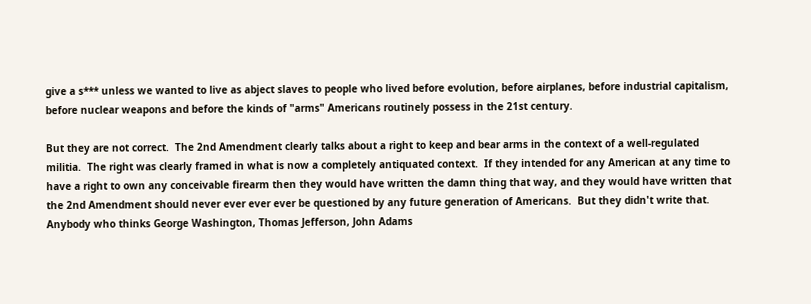give a s*** unless we wanted to live as abject slaves to people who lived before evolution, before airplanes, before industrial capitalism, before nuclear weapons and before the kinds of "arms" Americans routinely possess in the 21st century.

But they are not correct.  The 2nd Amendment clearly talks about a right to keep and bear arms in the context of a well-regulated militia.  The right was clearly framed in what is now a completely antiquated context.  If they intended for any American at any time to have a right to own any conceivable firearm then they would have written the damn thing that way, and they would have written that the 2nd Amendment should never ever ever ever be questioned by any future generation of Americans.  But they didn't write that.  Anybody who thinks George Washington, Thomas Jefferson, John Adams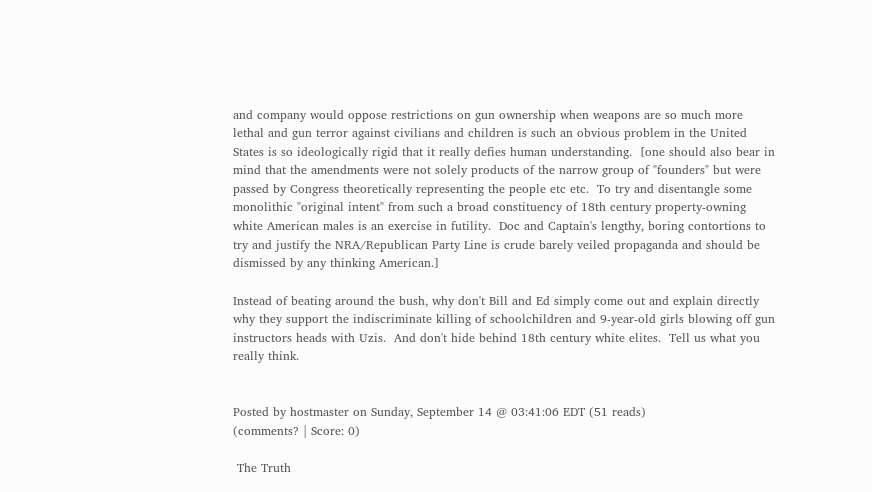and company would oppose restrictions on gun ownership when weapons are so much more lethal and gun terror against civilians and children is such an obvious problem in the United States is so ideologically rigid that it really defies human understanding.  [one should also bear in mind that the amendments were not solely products of the narrow group of "founders" but were passed by Congress theoretically representing the people etc etc.  To try and disentangle some monolithic "original intent" from such a broad constituency of 18th century property-owning white American males is an exercise in futility.  Doc and Captain's lengthy, boring contortions to try and justify the NRA/Republican Party Line is crude barely veiled propaganda and should be dismissed by any thinking American.]

Instead of beating around the bush, why don't Bill and Ed simply come out and explain directly why they support the indiscriminate killing of schoolchildren and 9-year-old girls blowing off gun instructors heads with Uzis.  And don't hide behind 18th century white elites.  Tell us what you really think.


Posted by hostmaster on Sunday, September 14 @ 03:41:06 EDT (51 reads)
(comments? | Score: 0)

 The Truth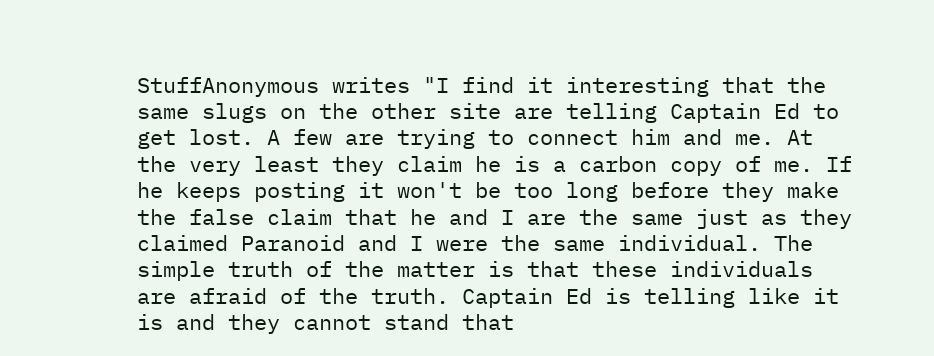StuffAnonymous writes "I find it interesting that the same slugs on the other site are telling Captain Ed to get lost. A few are trying to connect him and me. At the very least they claim he is a carbon copy of me. If he keeps posting it won't be too long before they make the false claim that he and I are the same just as they claimed Paranoid and I were the same individual. The simple truth of the matter is that these individuals are afraid of the truth. Captain Ed is telling like it is and they cannot stand that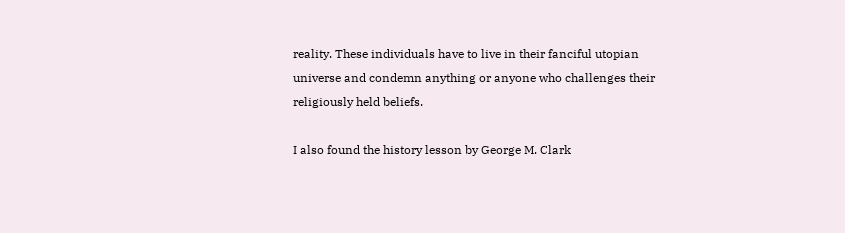reality. These individuals have to live in their fanciful utopian universe and condemn anything or anyone who challenges their religiously held beliefs.

I also found the history lesson by George M. Clark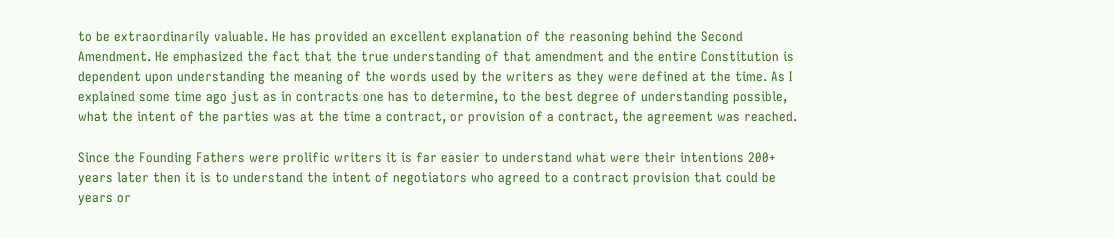to be extraordinarily valuable. He has provided an excellent explanation of the reasoning behind the Second Amendment. He emphasized the fact that the true understanding of that amendment and the entire Constitution is dependent upon understanding the meaning of the words used by the writers as they were defined at the time. As I explained some time ago just as in contracts one has to determine, to the best degree of understanding possible, what the intent of the parties was at the time a contract, or provision of a contract, the agreement was reached.

Since the Founding Fathers were prolific writers it is far easier to understand what were their intentions 200+ years later then it is to understand the intent of negotiators who agreed to a contract provision that could be years or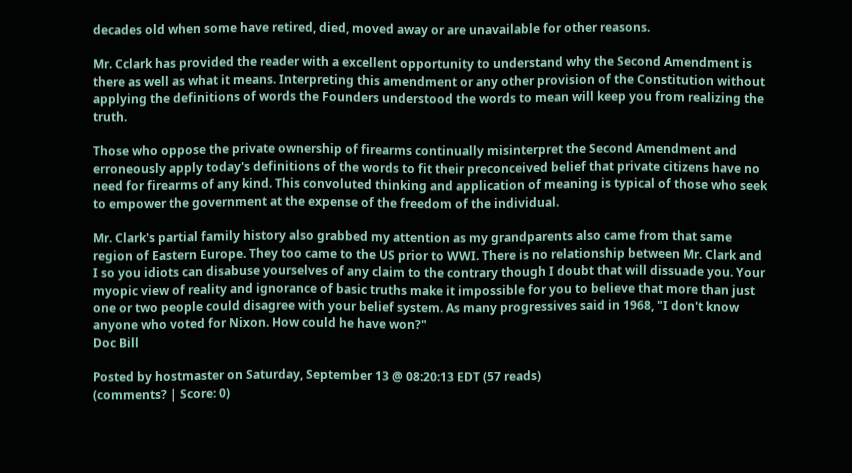decades old when some have retired, died, moved away or are unavailable for other reasons.

Mr. Cclark has provided the reader with a excellent opportunity to understand why the Second Amendment is there as well as what it means. Interpreting this amendment or any other provision of the Constitution without applying the definitions of words the Founders understood the words to mean will keep you from realizing the truth.

Those who oppose the private ownership of firearms continually misinterpret the Second Amendment and erroneously apply today's definitions of the words to fit their preconceived belief that private citizens have no need for firearms of any kind. This convoluted thinking and application of meaning is typical of those who seek to empower the government at the expense of the freedom of the individual.

Mr. Clark's partial family history also grabbed my attention as my grandparents also came from that same region of Eastern Europe. They too came to the US prior to WWI. There is no relationship between Mr. Clark and I so you idiots can disabuse yourselves of any claim to the contrary though I doubt that will dissuade you. Your myopic view of reality and ignorance of basic truths make it impossible for you to believe that more than just one or two people could disagree with your belief system. As many progressives said in 1968, "I don't know anyone who voted for Nixon. How could he have won?"
Doc Bill

Posted by hostmaster on Saturday, September 13 @ 08:20:13 EDT (57 reads)
(comments? | Score: 0)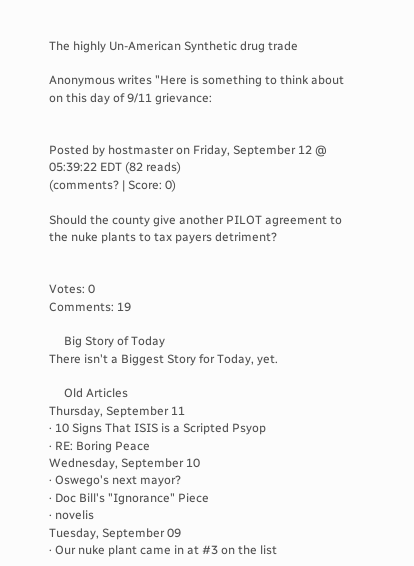The highly Un-American Synthetic drug trade

Anonymous writes "Here is something to think about on this day of 9/11 grievance:


Posted by hostmaster on Friday, September 12 @ 05:39:22 EDT (82 reads)
(comments? | Score: 0)

Should the county give another PILOT agreement to the nuke plants to tax payers detriment?


Votes: 0
Comments: 19

     Big Story of Today
There isn't a Biggest Story for Today, yet.

     Old Articles
Thursday, September 11
· 10 Signs That ISIS is a Scripted Psyop
· RE: Boring Peace
Wednesday, September 10
· Oswego's next mayor?
· Doc Bill's "Ignorance" Piece
· novelis
Tuesday, September 09
· Our nuke plant came in at #3 on the list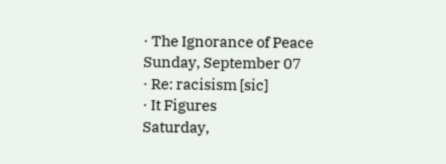· The Ignorance of Peace
Sunday, September 07
· Re: racisism [sic]
· It Figures
Saturday,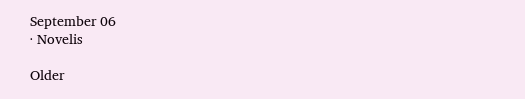September 06
· Novelis

Older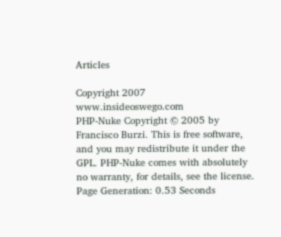Articles

Copyright 2007 www.insideoswego.com
PHP-Nuke Copyright © 2005 by Francisco Burzi. This is free software, and you may redistribute it under the GPL. PHP-Nuke comes with absolutely no warranty, for details, see the license.
Page Generation: 0.53 Seconds